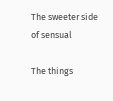The sweeter side of sensual

The things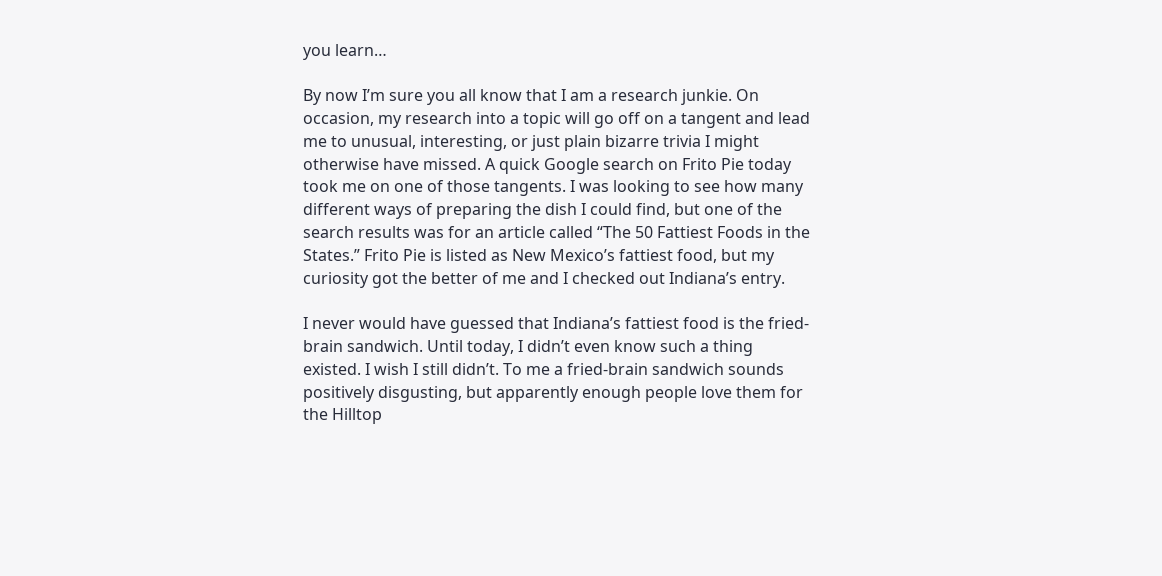you learn…

By now I’m sure you all know that I am a research junkie. On occasion, my research into a topic will go off on a tangent and lead me to unusual, interesting, or just plain bizarre trivia I might otherwise have missed. A quick Google search on Frito Pie today took me on one of those tangents. I was looking to see how many different ways of preparing the dish I could find, but one of the search results was for an article called “The 50 Fattiest Foods in the States.” Frito Pie is listed as New Mexico’s fattiest food, but my curiosity got the better of me and I checked out Indiana’s entry.

I never would have guessed that Indiana’s fattiest food is the fried-brain sandwich. Until today, I didn’t even know such a thing existed. I wish I still didn’t. To me a fried-brain sandwich sounds positively disgusting, but apparently enough people love them for the Hilltop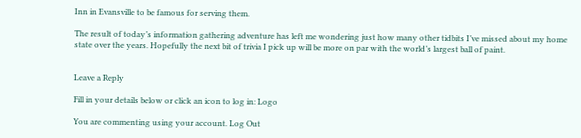Inn in Evansville to be famous for serving them.

The result of today’s information gathering adventure has left me wondering just how many other tidbits I’ve missed about my home state over the years. Hopefully the next bit of trivia I pick up will be more on par with the world’s largest ball of paint.


Leave a Reply

Fill in your details below or click an icon to log in: Logo

You are commenting using your account. Log Out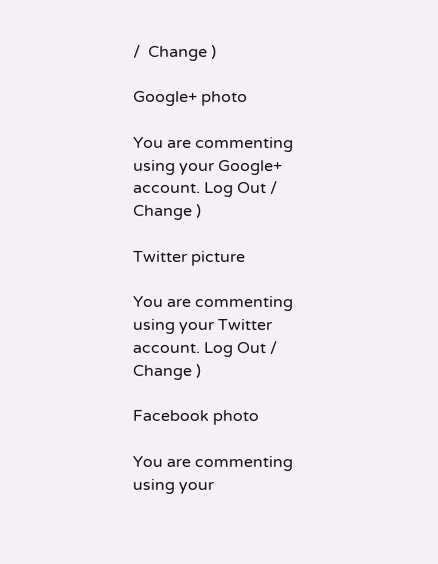/  Change )

Google+ photo

You are commenting using your Google+ account. Log Out /  Change )

Twitter picture

You are commenting using your Twitter account. Log Out /  Change )

Facebook photo

You are commenting using your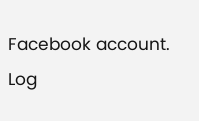Facebook account. Log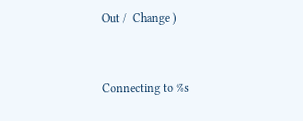Out /  Change )


Connecting to %s